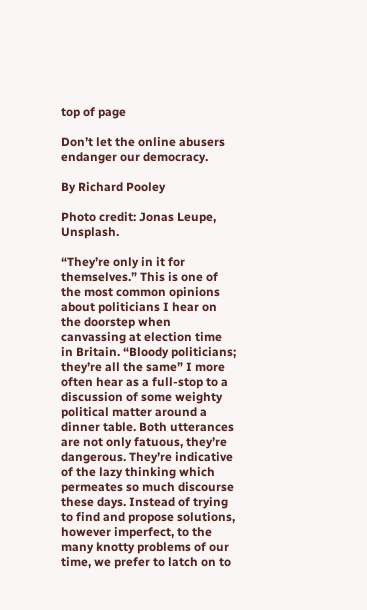top of page

Don’t let the online abusers endanger our democracy.

By Richard Pooley

Photo credit: Jonas Leupe, Unsplash.

“They’re only in it for themselves.” This is one of the most common opinions about politicians I hear on the doorstep when canvassing at election time in Britain. “Bloody politicians; they’re all the same” I more often hear as a full-stop to a discussion of some weighty political matter around a dinner table. Both utterances are not only fatuous, they’re dangerous. They’re indicative of the lazy thinking which permeates so much discourse these days. Instead of trying to find and propose solutions, however imperfect, to the many knotty problems of our time, we prefer to latch on to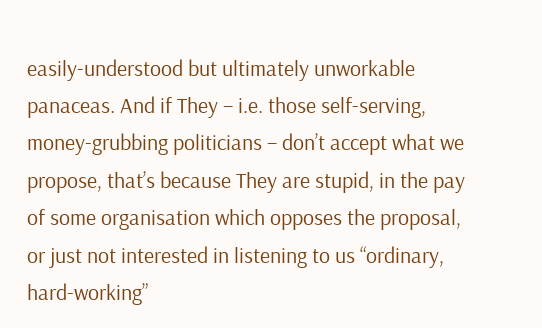easily-understood but ultimately unworkable panaceas. And if They – i.e. those self-serving, money-grubbing politicians – don’t accept what we propose, that’s because They are stupid, in the pay of some organisation which opposes the proposal, or just not interested in listening to us “ordinary, hard-working”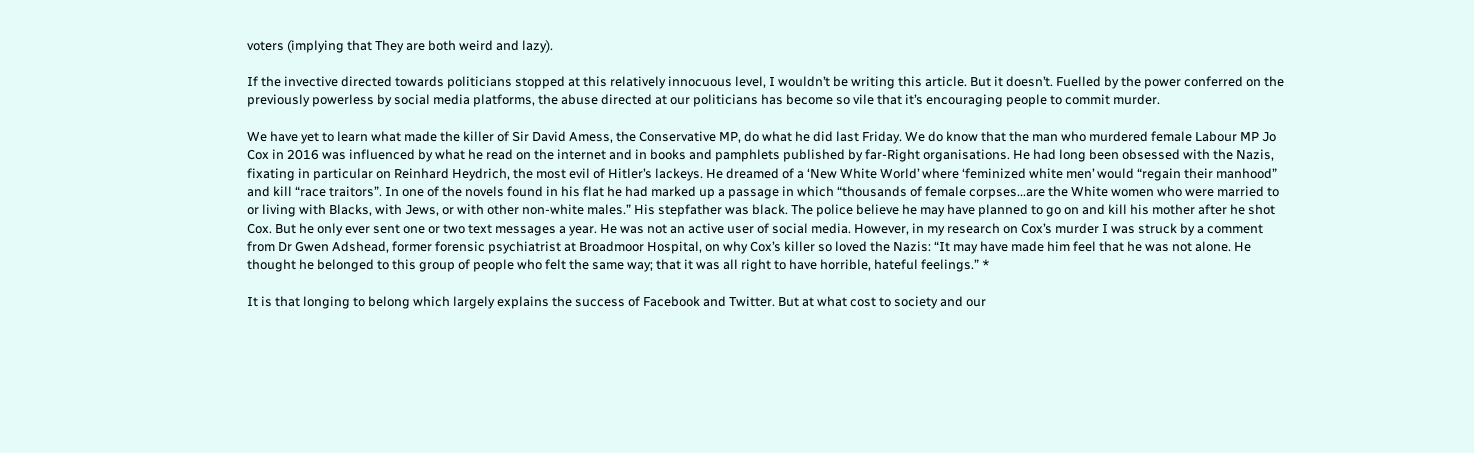voters (implying that They are both weird and lazy).

If the invective directed towards politicians stopped at this relatively innocuous level, I wouldn’t be writing this article. But it doesn’t. Fuelled by the power conferred on the previously powerless by social media platforms, the abuse directed at our politicians has become so vile that it’s encouraging people to commit murder.

We have yet to learn what made the killer of Sir David Amess, the Conservative MP, do what he did last Friday. We do know that the man who murdered female Labour MP Jo Cox in 2016 was influenced by what he read on the internet and in books and pamphlets published by far-Right organisations. He had long been obsessed with the Nazis, fixating in particular on Reinhard Heydrich, the most evil of Hitler’s lackeys. He dreamed of a ‘New White World’ where ‘feminized white men’ would “regain their manhood” and kill “race traitors”. In one of the novels found in his flat he had marked up a passage in which “thousands of female corpses...are the White women who were married to or living with Blacks, with Jews, or with other non-white males.” His stepfather was black. The police believe he may have planned to go on and kill his mother after he shot Cox. But he only ever sent one or two text messages a year. He was not an active user of social media. However, in my research on Cox’s murder I was struck by a comment from Dr Gwen Adshead, former forensic psychiatrist at Broadmoor Hospital, on why Cox’s killer so loved the Nazis: “It may have made him feel that he was not alone. He thought he belonged to this group of people who felt the same way; that it was all right to have horrible, hateful feelings.” *

It is that longing to belong which largely explains the success of Facebook and Twitter. But at what cost to society and our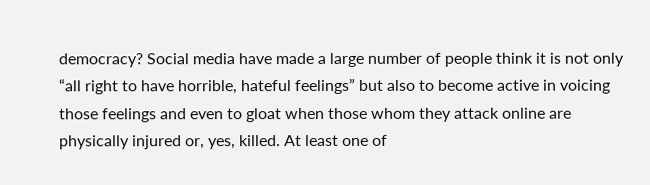democracy? Social media have made a large number of people think it is not only “all right to have horrible, hateful feelings” but also to become active in voicing those feelings and even to gloat when those whom they attack online are physically injured or, yes, killed. At least one of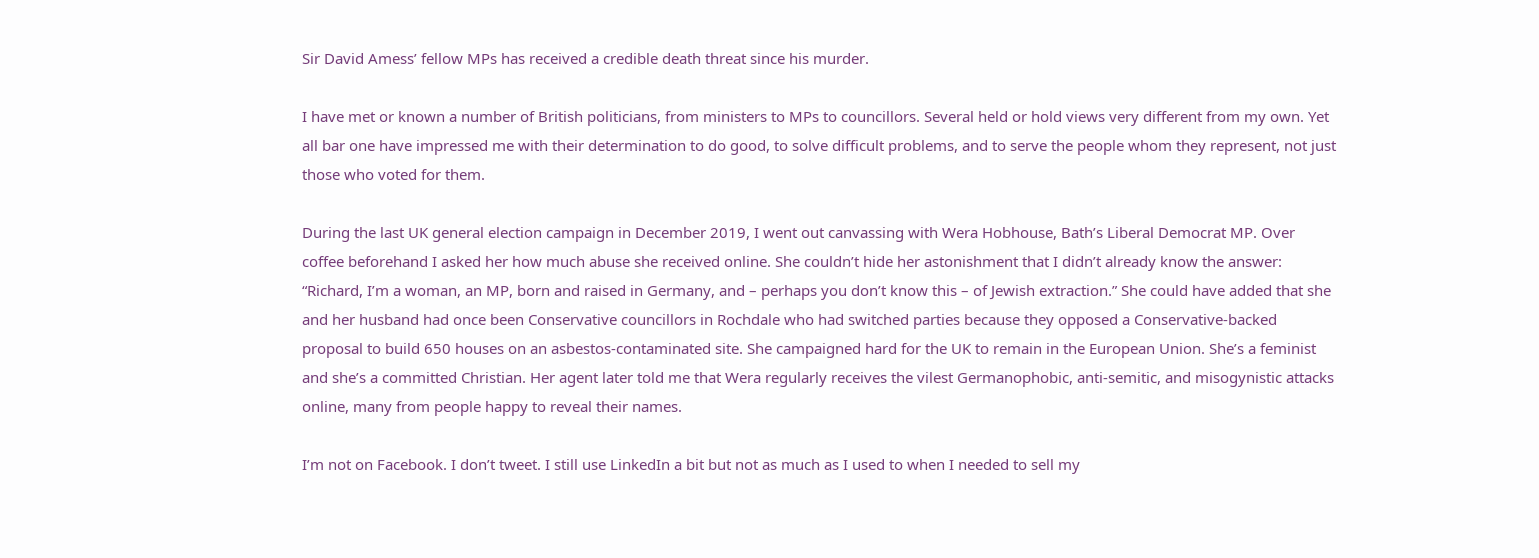Sir David Amess’ fellow MPs has received a credible death threat since his murder.

I have met or known a number of British politicians, from ministers to MPs to councillors. Several held or hold views very different from my own. Yet all bar one have impressed me with their determination to do good, to solve difficult problems, and to serve the people whom they represent, not just those who voted for them.

During the last UK general election campaign in December 2019, I went out canvassing with Wera Hobhouse, Bath’s Liberal Democrat MP. Over coffee beforehand I asked her how much abuse she received online. She couldn’t hide her astonishment that I didn’t already know the answer: “Richard, I’m a woman, an MP, born and raised in Germany, and – perhaps you don’t know this – of Jewish extraction.” She could have added that she and her husband had once been Conservative councillors in Rochdale who had switched parties because they opposed a Conservative-backed proposal to build 650 houses on an asbestos-contaminated site. She campaigned hard for the UK to remain in the European Union. She’s a feminist and she’s a committed Christian. Her agent later told me that Wera regularly receives the vilest Germanophobic, anti-semitic, and misogynistic attacks online, many from people happy to reveal their names.

I’m not on Facebook. I don’t tweet. I still use LinkedIn a bit but not as much as I used to when I needed to sell my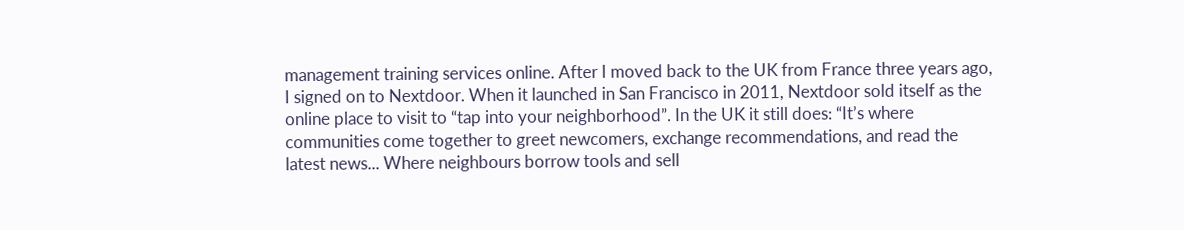management training services online. After I moved back to the UK from France three years ago, I signed on to Nextdoor. When it launched in San Francisco in 2011, Nextdoor sold itself as the online place to visit to “tap into your neighborhood”. In the UK it still does: “It’s where communities come together to greet newcomers, exchange recommendations, and read the latest news... Where neighbours borrow tools and sell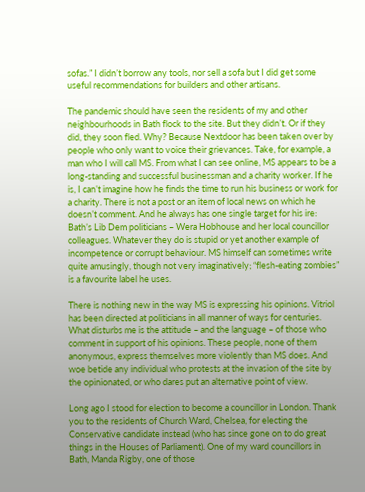sofas.” I didn’t borrow any tools, nor sell a sofa but I did get some useful recommendations for builders and other artisans.

The pandemic should have seen the residents of my and other neighbourhoods in Bath flock to the site. But they didn’t. Or if they did, they soon fled. Why? Because Nextdoor has been taken over by people who only want to voice their grievances. Take, for example, a man who I will call MS. From what I can see online, MS appears to be a long-standing and successful businessman and a charity worker. If he is, I can’t imagine how he finds the time to run his business or work for a charity. There is not a post or an item of local news on which he doesn’t comment. And he always has one single target for his ire: Bath’s Lib Dem politicians – Wera Hobhouse and her local councillor colleagues. Whatever they do is stupid or yet another example of incompetence or corrupt behaviour. MS himself can sometimes write quite amusingly, though not very imaginatively; “flesh-eating zombies” is a favourite label he uses.

There is nothing new in the way MS is expressing his opinions. Vitriol has been directed at politicians in all manner of ways for centuries. What disturbs me is the attitude – and the language – of those who comment in support of his opinions. These people, none of them anonymous, express themselves more violently than MS does. And woe betide any individual who protests at the invasion of the site by the opinionated, or who dares put an alternative point of view.

Long ago I stood for election to become a councillor in London. Thank you to the residents of Church Ward, Chelsea, for electing the Conservative candidate instead (who has since gone on to do great things in the Houses of Parliament). One of my ward councillors in Bath, Manda Rigby, one of those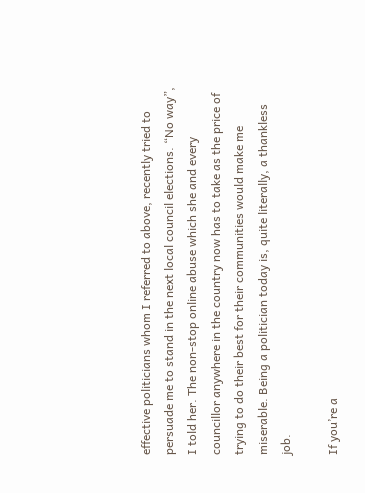effective politicians whom I referred to above, recently tried to persuade me to stand in the next local council elections. “No way”, I told her. The non-stop online abuse which she and every councillor anywhere in the country now has to take as the price of trying to do their best for their communities would make me miserable. Being a politician today is, quite literally, a thankless job.

If you’re a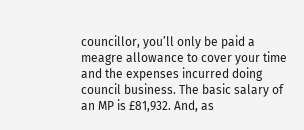councillor, you’ll only be paid a meagre allowance to cover your time and the expenses incurred doing council business. The basic salary of an MP is £81,932. And, as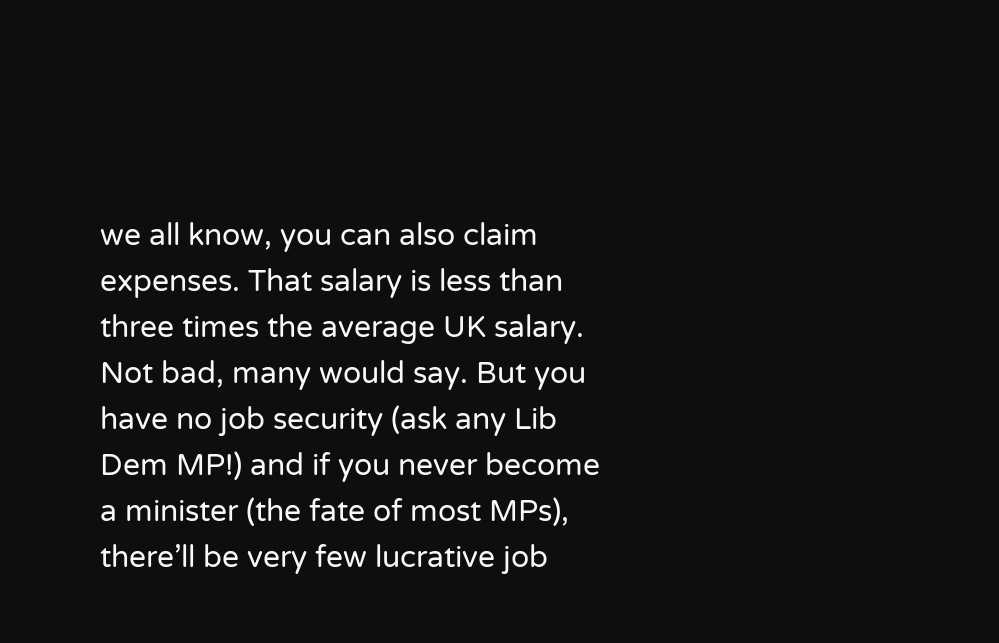we all know, you can also claim expenses. That salary is less than three times the average UK salary. Not bad, many would say. But you have no job security (ask any Lib Dem MP!) and if you never become a minister (the fate of most MPs), there’ll be very few lucrative job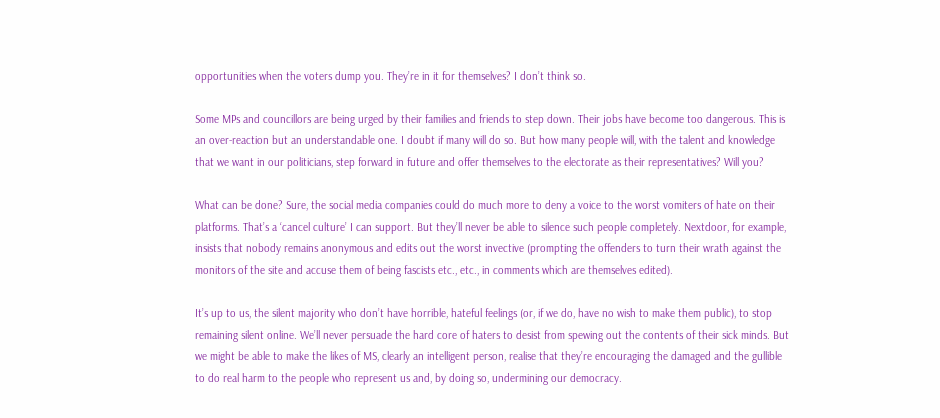opportunities when the voters dump you. They’re in it for themselves? I don’t think so.

Some MPs and councillors are being urged by their families and friends to step down. Their jobs have become too dangerous. This is an over-reaction but an understandable one. I doubt if many will do so. But how many people will, with the talent and knowledge that we want in our politicians, step forward in future and offer themselves to the electorate as their representatives? Will you?

What can be done? Sure, the social media companies could do much more to deny a voice to the worst vomiters of hate on their platforms. That’s a ‘cancel culture’ I can support. But they’ll never be able to silence such people completely. Nextdoor, for example, insists that nobody remains anonymous and edits out the worst invective (prompting the offenders to turn their wrath against the monitors of the site and accuse them of being fascists etc., etc., in comments which are themselves edited).

It’s up to us, the silent majority who don’t have horrible, hateful feelings (or, if we do, have no wish to make them public), to stop remaining silent online. We’ll never persuade the hard core of haters to desist from spewing out the contents of their sick minds. But we might be able to make the likes of MS, clearly an intelligent person, realise that they’re encouraging the damaged and the gullible to do real harm to the people who represent us and, by doing so, undermining our democracy.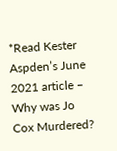*Read Kester Aspden’s June 2021 article – Why was Jo Cox Murdered?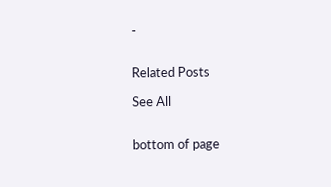-


Related Posts

See All


bottom of page